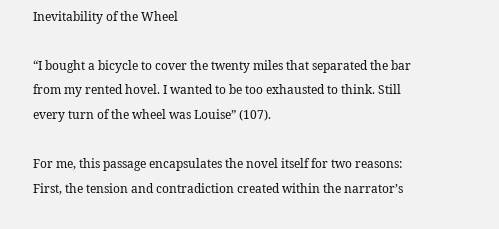Inevitability of the Wheel

“I bought a bicycle to cover the twenty miles that separated the bar from my rented hovel. I wanted to be too exhausted to think. Still every turn of the wheel was Louise” (107).

For me, this passage encapsulates the novel itself for two reasons: First, the tension and contradiction created within the narrator’s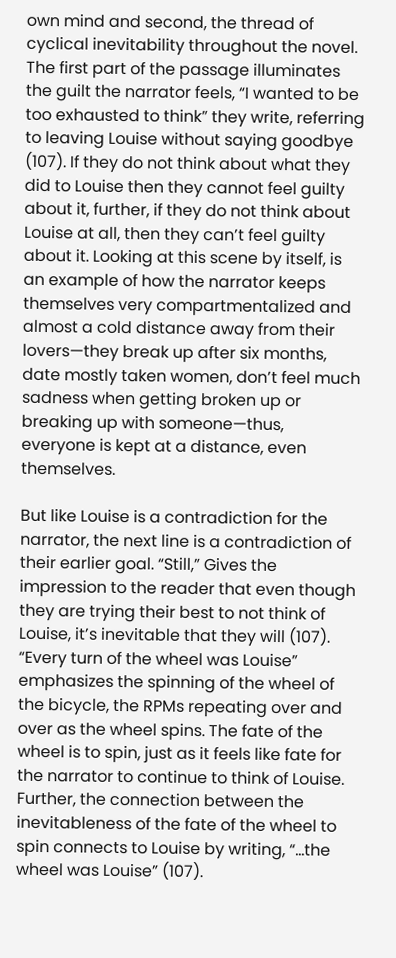own mind and second, the thread of cyclical inevitability throughout the novel. The first part of the passage illuminates the guilt the narrator feels, “I wanted to be too exhausted to think” they write, referring to leaving Louise without saying goodbye (107). If they do not think about what they did to Louise then they cannot feel guilty about it, further, if they do not think about Louise at all, then they can’t feel guilty about it. Looking at this scene by itself, is an example of how the narrator keeps themselves very compartmentalized and almost a cold distance away from their lovers—they break up after six months, date mostly taken women, don’t feel much sadness when getting broken up or breaking up with someone—thus, everyone is kept at a distance, even themselves.

But like Louise is a contradiction for the narrator, the next line is a contradiction of their earlier goal. “Still,” Gives the impression to the reader that even though they are trying their best to not think of Louise, it’s inevitable that they will (107). “Every turn of the wheel was Louise” emphasizes the spinning of the wheel of the bicycle, the RPMs repeating over and over as the wheel spins. The fate of the wheel is to spin, just as it feels like fate for the narrator to continue to think of Louise. Further, the connection between the inevitableness of the fate of the wheel to spin connects to Louise by writing, “…the wheel was Louise” (107).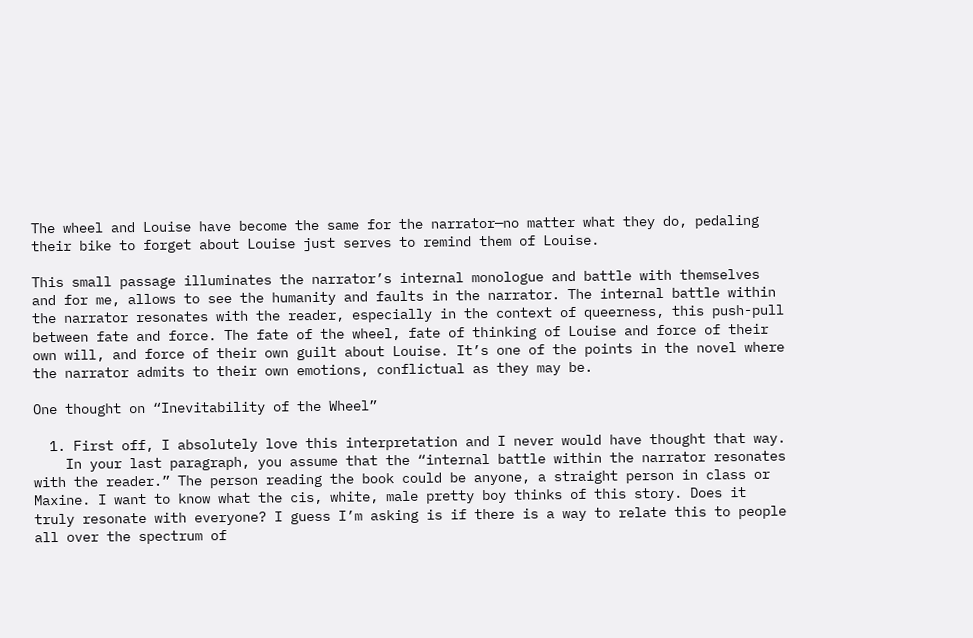The wheel and Louise have become the same for the narrator—no matter what they do, pedaling their bike to forget about Louise just serves to remind them of Louise.

This small passage illuminates the narrator’s internal monologue and battle with themselves and for me, allows to see the humanity and faults in the narrator. The internal battle within the narrator resonates with the reader, especially in the context of queerness, this push-pull between fate and force. The fate of the wheel, fate of thinking of Louise and force of their own will, and force of their own guilt about Louise. It’s one of the points in the novel where the narrator admits to their own emotions, conflictual as they may be.

One thought on “Inevitability of the Wheel”

  1. First off, I absolutely love this interpretation and I never would have thought that way.
    In your last paragraph, you assume that the “internal battle within the narrator resonates with the reader.” The person reading the book could be anyone, a straight person in class or Maxine. I want to know what the cis, white, male pretty boy thinks of this story. Does it truly resonate with everyone? I guess I’m asking is if there is a way to relate this to people all over the spectrum of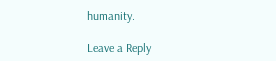humanity.

Leave a Reply